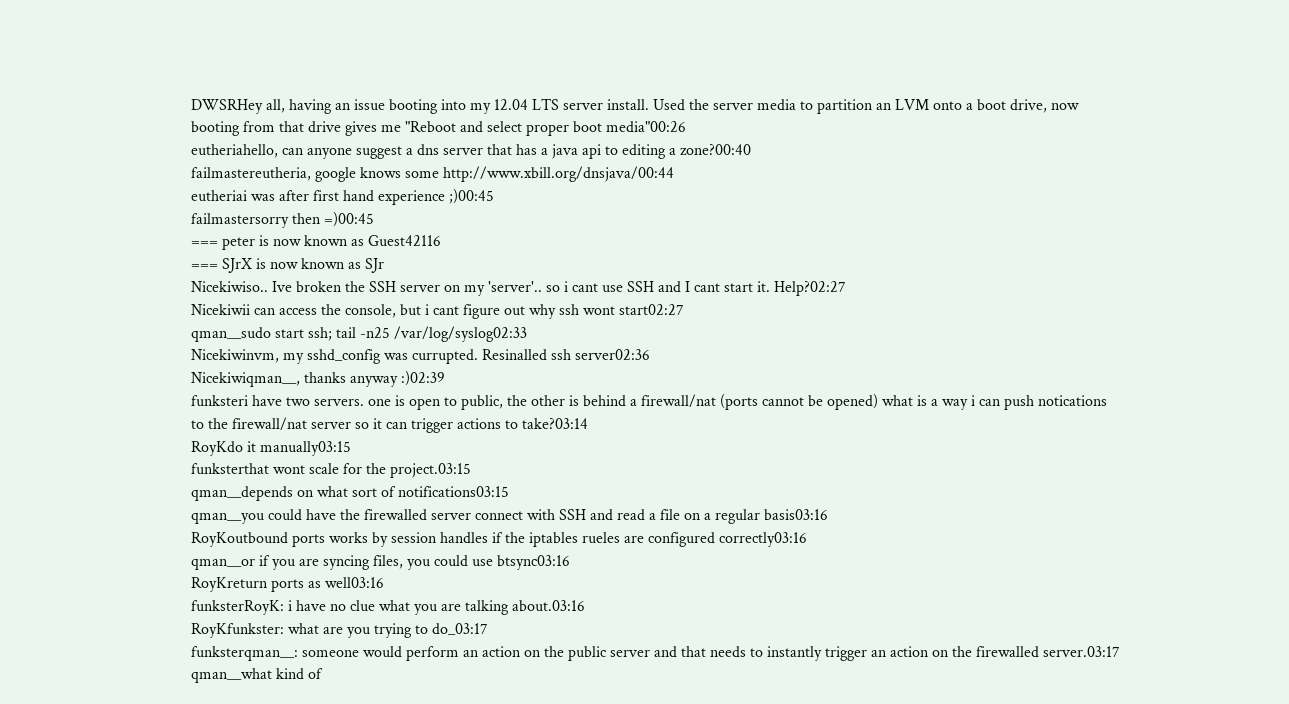DWSRHey all, having an issue booting into my 12.04 LTS server install. Used the server media to partition an LVM onto a boot drive, now booting from that drive gives me "Reboot and select proper boot media"00:26
eutheriahello, can anyone suggest a dns server that has a java api to editing a zone?00:40
failmastereutheria, google knows some http://www.xbill.org/dnsjava/00:44
eutheriai was after first hand experience ;)00:45
failmastersorry then =)00:45
=== peter is now known as Guest42116
=== SJrX is now known as SJr
Nicekiwiso.. Ive broken the SSH server on my 'server'.. so i cant use SSH and I cant start it. Help?02:27
Nicekiwii can access the console, but i cant figure out why ssh wont start02:27
qman__sudo start ssh; tail -n25 /var/log/syslog02:33
Nicekiwinvm, my sshd_config was currupted. Resinalled ssh server02:36
Nicekiwiqman__, thanks anyway :)02:39
funksteri have two servers. one is open to public, the other is behind a firewall/nat (ports cannot be opened) what is a way i can push notications to the firewall/nat server so it can trigger actions to take?03:14
RoyKdo it manually03:15
funksterthat wont scale for the project.03:15
qman__depends on what sort of notifications03:15
qman__you could have the firewalled server connect with SSH and read a file on a regular basis03:16
RoyKoutbound ports works by session handles if the iptables rueles are configured correctly03:16
qman__or if you are syncing files, you could use btsync03:16
RoyKreturn ports as well03:16
funksterRoyK: i have no clue what you are talking about.03:16
RoyKfunkster: what are you trying to do_03:17
funksterqman__: someone would perform an action on the public server and that needs to instantly trigger an action on the firewalled server.03:17
qman__what kind of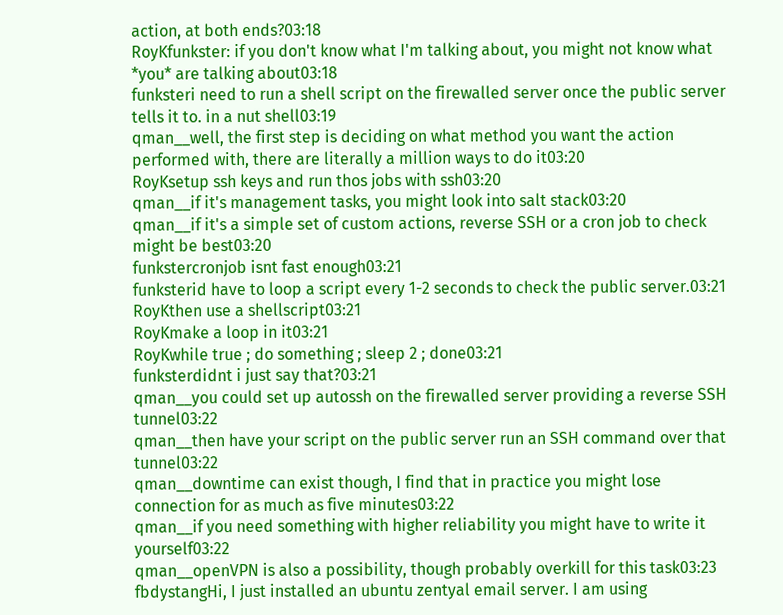action, at both ends?03:18
RoyKfunkster: if you don't know what I'm talking about, you might not know what *you* are talking about03:18
funksteri need to run a shell script on the firewalled server once the public server tells it to. in a nut shell03:19
qman__well, the first step is deciding on what method you want the action performed with, there are literally a million ways to do it03:20
RoyKsetup ssh keys and run thos jobs with ssh03:20
qman__if it's management tasks, you might look into salt stack03:20
qman__if it's a simple set of custom actions, reverse SSH or a cron job to check might be best03:20
funkstercronjob isnt fast enough03:21
funksterid have to loop a script every 1-2 seconds to check the public server.03:21
RoyKthen use a shellscript03:21
RoyKmake a loop in it03:21
RoyKwhile true ; do something ; sleep 2 ; done03:21
funksterdidnt i just say that?03:21
qman__you could set up autossh on the firewalled server providing a reverse SSH tunnel03:22
qman__then have your script on the public server run an SSH command over that tunnel03:22
qman__downtime can exist though, I find that in practice you might lose connection for as much as five minutes03:22
qman__if you need something with higher reliability you might have to write it yourself03:22
qman__openVPN is also a possibility, though probably overkill for this task03:23
fbdystangHi, I just installed an ubuntu zentyal email server. I am using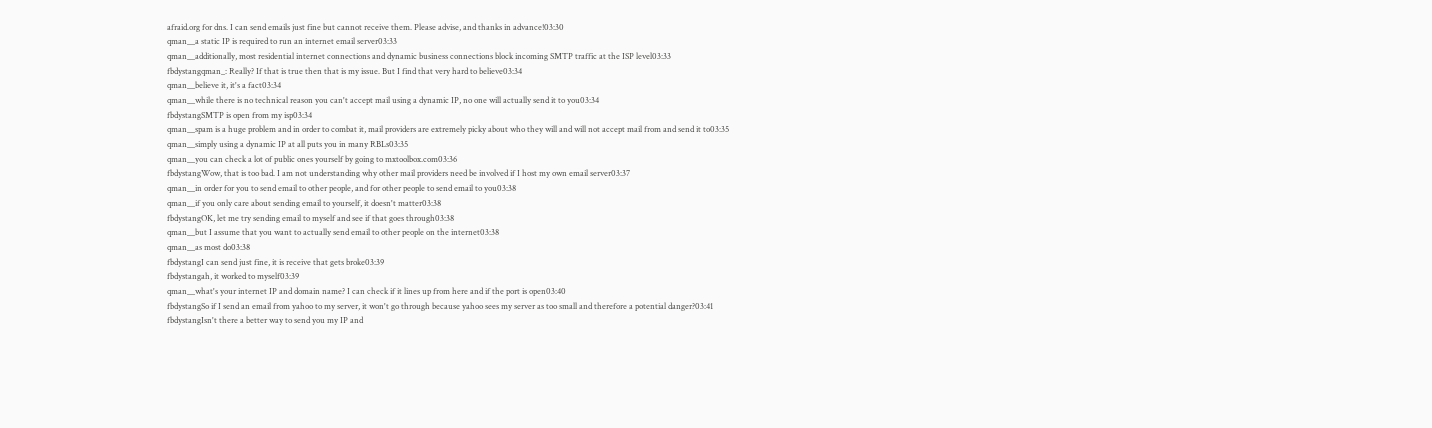afraid.org for dns. I can send emails just fine but cannot receive them. Please advise, and thanks in advance!03:30
qman__a static IP is required to run an internet email server03:33
qman__additionally, most residential internet connections and dynamic business connections block incoming SMTP traffic at the ISP level03:33
fbdystangqman_: Really? If that is true then that is my issue. But I find that very hard to believe03:34
qman__believe it, it's a fact03:34
qman__while there is no technical reason you can't accept mail using a dynamic IP, no one will actually send it to you03:34
fbdystangSMTP is open from my isp03:34
qman__spam is a huge problem and in order to combat it, mail providers are extremely picky about who they will and will not accept mail from and send it to03:35
qman__simply using a dynamic IP at all puts you in many RBLs03:35
qman__you can check a lot of public ones yourself by going to mxtoolbox.com03:36
fbdystangWow, that is too bad. I am not understanding why other mail providers need be involved if I host my own email server03:37
qman__in order for you to send email to other people, and for other people to send email to you03:38
qman__if you only care about sending email to yourself, it doesn't matter03:38
fbdystangOK, let me try sending email to myself and see if that goes through03:38
qman__but I assume that you want to actually send email to other people on the internet03:38
qman__as most do03:38
fbdystangI can send just fine, it is receive that gets broke03:39
fbdystangah, it worked to myself03:39
qman__what's your internet IP and domain name? I can check if it lines up from here and if the port is open03:40
fbdystangSo if I send an email from yahoo to my server, it won't go through because yahoo sees my server as too small and therefore a potential danger?03:41
fbdystangIsn't there a better way to send you my IP and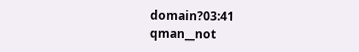domain?03:41
qman__not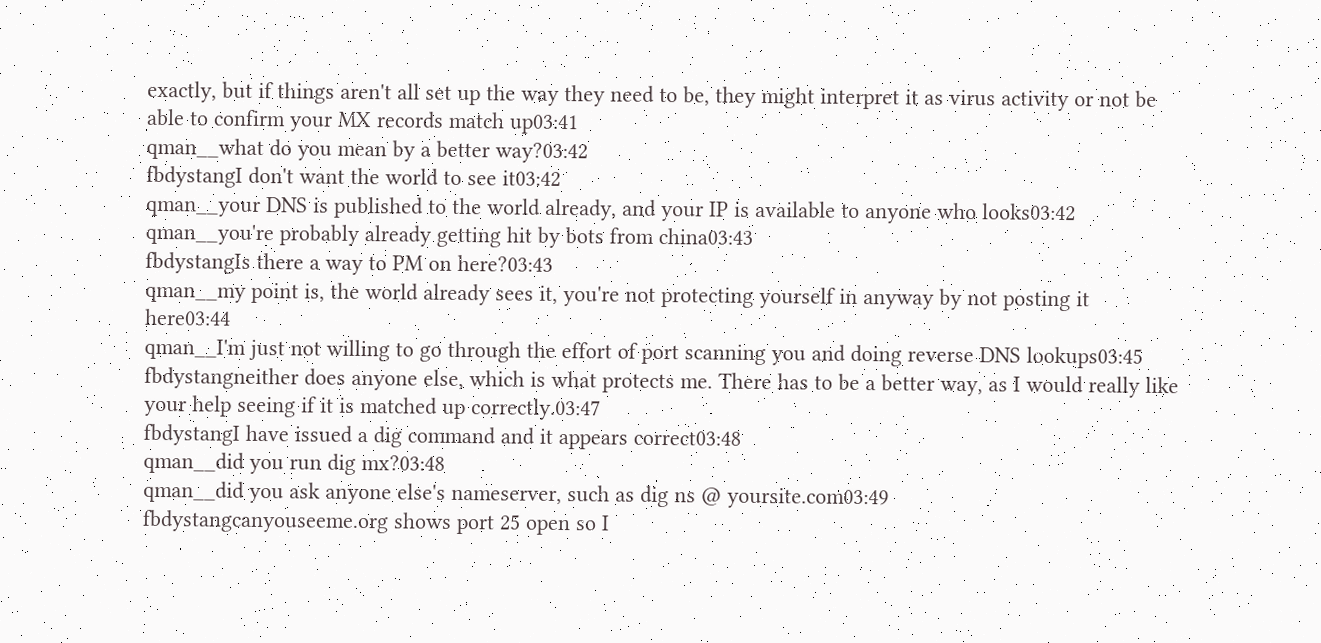exactly, but if things aren't all set up the way they need to be, they might interpret it as virus activity or not be able to confirm your MX records match up03:41
qman__what do you mean by a better way?03:42
fbdystangI don't want the world to see it03:42
qman__your DNS is published to the world already, and your IP is available to anyone who looks03:42
qman__you're probably already getting hit by bots from china03:43
fbdystangIs there a way to PM on here?03:43
qman__my point is, the world already sees it, you're not protecting yourself in anyway by not posting it here03:44
qman__I'm just not willing to go through the effort of port scanning you and doing reverse DNS lookups03:45
fbdystangneither does anyone else, which is what protects me. There has to be a better way, as I would really like your help seeing if it is matched up correctly.03:47
fbdystangI have issued a dig command and it appears correct03:48
qman__did you run dig mx?03:48
qman__did you ask anyone else's nameserver, such as dig ns @ yoursite.com03:49
fbdystangcanyouseeme.org shows port 25 open so I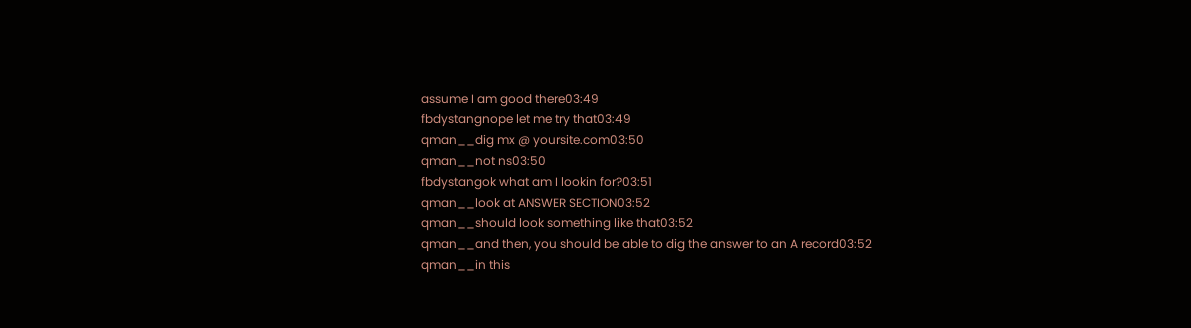assume I am good there03:49
fbdystangnope let me try that03:49
qman__dig mx @ yoursite.com03:50
qman__not ns03:50
fbdystangok what am I lookin for?03:51
qman__look at ANSWER SECTION03:52
qman__should look something like that03:52
qman__and then, you should be able to dig the answer to an A record03:52
qman__in this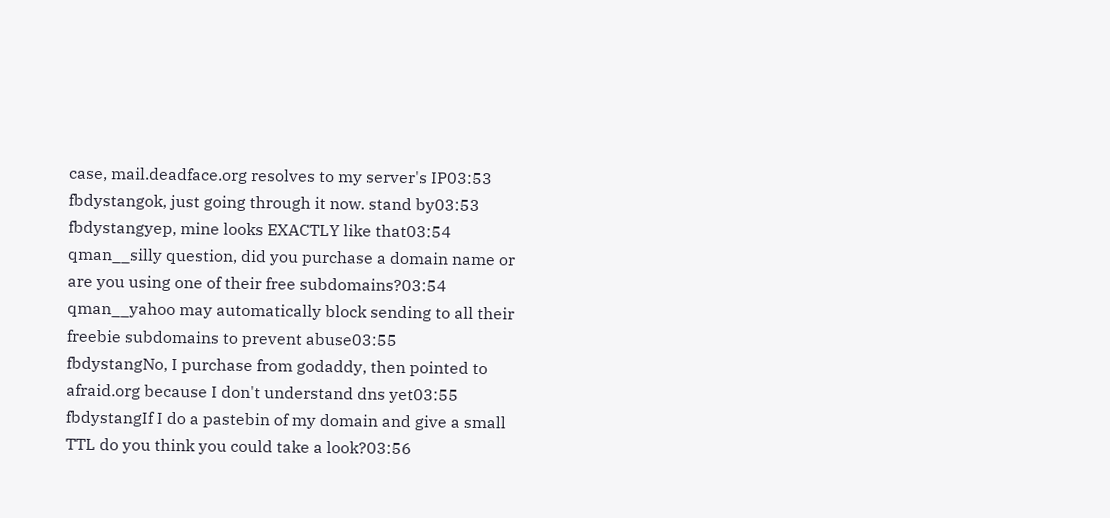case, mail.deadface.org resolves to my server's IP03:53
fbdystangok, just going through it now. stand by03:53
fbdystangyep, mine looks EXACTLY like that03:54
qman__silly question, did you purchase a domain name or are you using one of their free subdomains?03:54
qman__yahoo may automatically block sending to all their freebie subdomains to prevent abuse03:55
fbdystangNo, I purchase from godaddy, then pointed to afraid.org because I don't understand dns yet03:55
fbdystangIf I do a pastebin of my domain and give a small TTL do you think you could take a look?03:56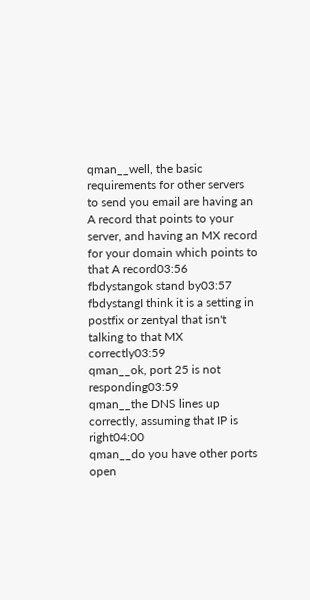qman__well, the basic requirements for other servers to send you email are having an A record that points to your server, and having an MX record for your domain which points to that A record03:56
fbdystangok stand by03:57
fbdystangI think it is a setting in postfix or zentyal that isn't talking to that MX correctly03:59
qman__ok, port 25 is not responding03:59
qman__the DNS lines up correctly, assuming that IP is right04:00
qman__do you have other ports open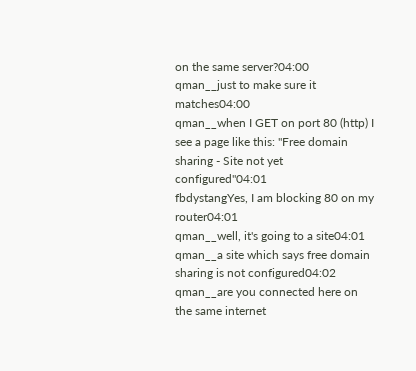on the same server?04:00
qman__just to make sure it matches04:00
qman__when I GET on port 80 (http) I see a page like this: "Free domain sharing - Site not yet configured"04:01
fbdystangYes, I am blocking 80 on my router04:01
qman__well, it's going to a site04:01
qman__a site which says free domain sharing is not configured04:02
qman__are you connected here on the same internet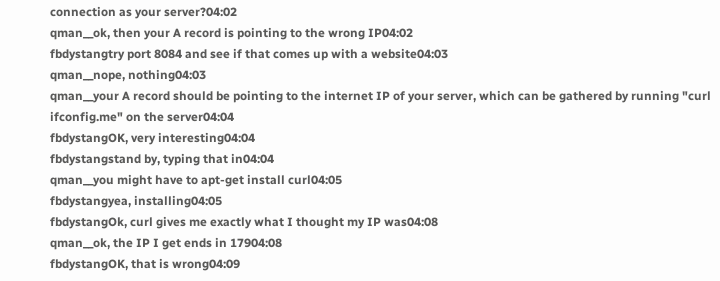connection as your server?04:02
qman__ok, then your A record is pointing to the wrong IP04:02
fbdystangtry port 8084 and see if that comes up with a website04:03
qman__nope, nothing04:03
qman__your A record should be pointing to the internet IP of your server, which can be gathered by running "curl ifconfig.me" on the server04:04
fbdystangOK, very interesting04:04
fbdystangstand by, typing that in04:04
qman__you might have to apt-get install curl04:05
fbdystangyea, installing04:05
fbdystangOk, curl gives me exactly what I thought my IP was04:08
qman__ok, the IP I get ends in 17904:08
fbdystangOK, that is wrong04:09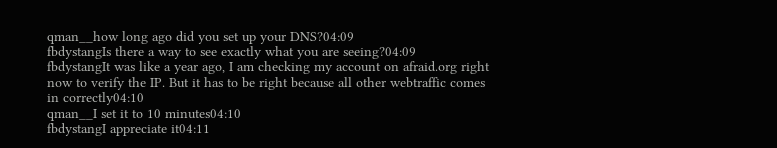qman__how long ago did you set up your DNS?04:09
fbdystangIs there a way to see exactly what you are seeing?04:09
fbdystangIt was like a year ago, I am checking my account on afraid.org right now to verify the IP. But it has to be right because all other webtraffic comes in correctly04:10
qman__I set it to 10 minutes04:10
fbdystangI appreciate it04:11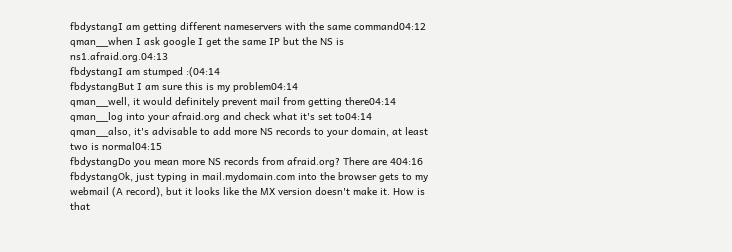fbdystangI am getting different nameservers with the same command04:12
qman__when I ask google I get the same IP but the NS is ns1.afraid.org.04:13
fbdystangI am stumped :(04:14
fbdystangBut I am sure this is my problem04:14
qman__well, it would definitely prevent mail from getting there04:14
qman__log into your afraid.org and check what it's set to04:14
qman__also, it's advisable to add more NS records to your domain, at least two is normal04:15
fbdystangDo you mean more NS records from afraid.org? There are 404:16
fbdystangOk, just typing in mail.mydomain.com into the browser gets to my webmail (A record), but it looks like the MX version doesn't make it. How is that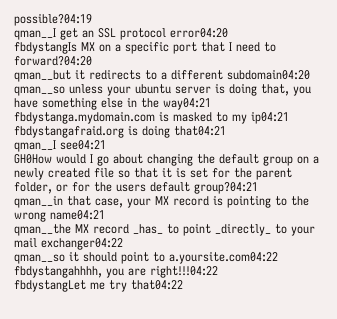possible?04:19
qman__I get an SSL protocol error04:20
fbdystangIs MX on a specific port that I need to forward?04:20
qman__but it redirects to a different subdomain04:20
qman__so unless your ubuntu server is doing that, you have something else in the way04:21
fbdystanga.mydomain.com is masked to my ip04:21
fbdystangafraid.org is doing that04:21
qman__I see04:21
GH0How would I go about changing the default group on a newly created file so that it is set for the parent folder, or for the users default group?04:21
qman__in that case, your MX record is pointing to the wrong name04:21
qman__the MX record _has_ to point _directly_ to your mail exchanger04:22
qman__so it should point to a.yoursite.com04:22
fbdystangahhhh, you are right!!!04:22
fbdystangLet me try that04:22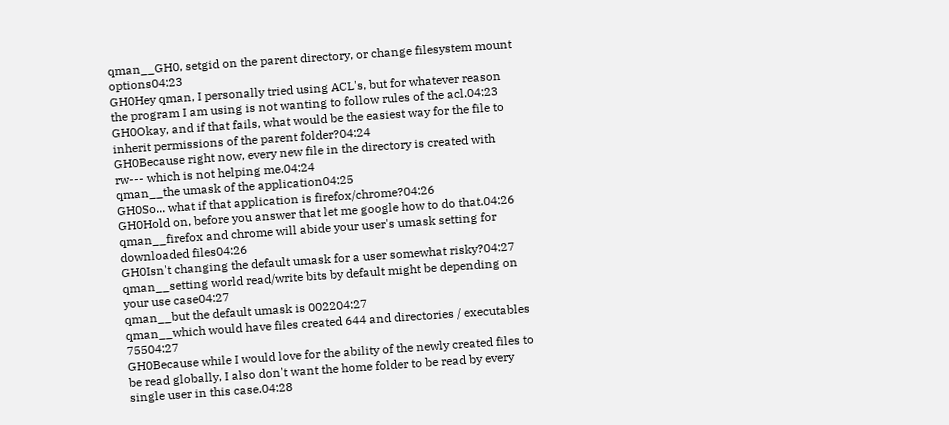qman__GH0, setgid on the parent directory, or change filesystem mount options04:23
GH0Hey qman, I personally tried using ACL's, but for whatever reason the program I am using is not wanting to follow rules of the acl.04:23
GH0Okay, and if that fails, what would be the easiest way for the file to inherit permissions of the parent folder?04:24
GH0Because right now, every new file in the directory is created with rw--- which is not helping me.04:24
qman__the umask of the application04:25
GH0So... what if that application is firefox/chrome?04:26
GH0Hold on, before you answer that let me google how to do that.04:26
qman__firefox and chrome will abide your user's umask setting for downloaded files04:26
GH0Isn't changing the default umask for a user somewhat risky?04:27
qman__setting world read/write bits by default might be depending on your use case04:27
qman__but the default umask is 002204:27
qman__which would have files created 644 and directories / executables 75504:27
GH0Because while I would love for the ability of the newly created files to be read globally, I also don't want the home folder to be read by every single user in this case.04:28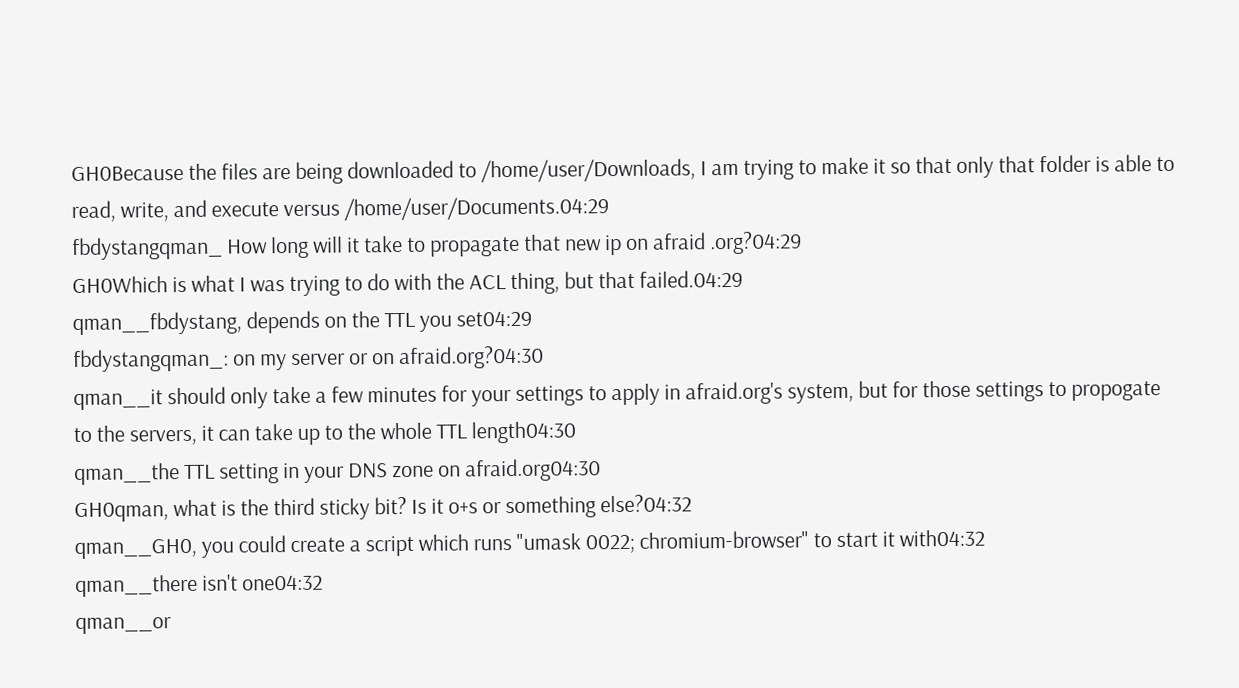GH0Because the files are being downloaded to /home/user/Downloads, I am trying to make it so that only that folder is able to read, write, and execute versus /home/user/Documents.04:29
fbdystangqman_ How long will it take to propagate that new ip on afraid .org?04:29
GH0Which is what I was trying to do with the ACL thing, but that failed.04:29
qman__fbdystang, depends on the TTL you set04:29
fbdystangqman_: on my server or on afraid.org?04:30
qman__it should only take a few minutes for your settings to apply in afraid.org's system, but for those settings to propogate to the servers, it can take up to the whole TTL length04:30
qman__the TTL setting in your DNS zone on afraid.org04:30
GH0qman, what is the third sticky bit? Is it o+s or something else?04:32
qman__GH0, you could create a script which runs "umask 0022; chromium-browser" to start it with04:32
qman__there isn't one04:32
qman__or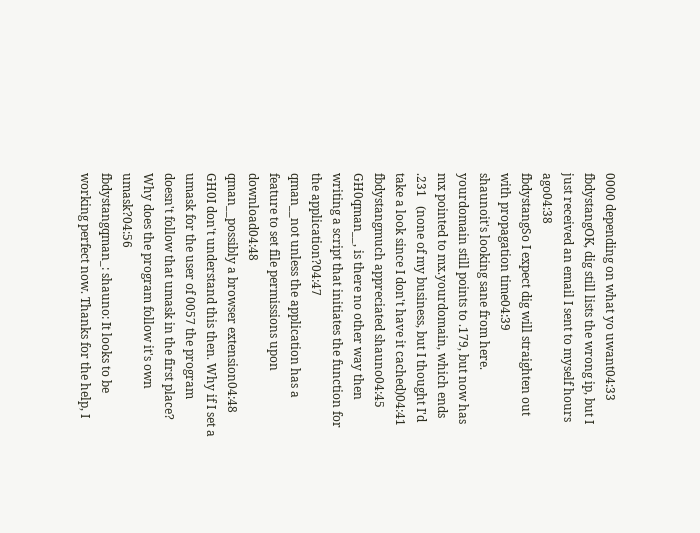0000 depending on what yo uwant04:33
fbdystangOK, dig still lists the wrong ip, but I just received an email I sent to myself hours ago04:38
fbdystangSo I expect dig will straighten out with propagation time04:39
shaunoit's looking sane from here.  yourdomain still points to .179, but now has mx pointed to mx.yourdomain, which ends .231   (none of my business, but I thought I'd take a look since I don't have it cached)04:41
fbdystangmuch appreciated shauno04:45
GH0qman__, is there no other way then writing a script that initiates the function for the application?04:47
qman__not unless the application has a feature to set file permissions upon download04:48
qman__possibly a browser extension04:48
GH0I don't understand this then. Why if I set a umask for the user of 0057 the program doesn't follow that umask in the first place? Why does the program follow it's own umask?04:56
fbdystangqman_: shauno: It looks to be working perfect now. Thanks for the help, I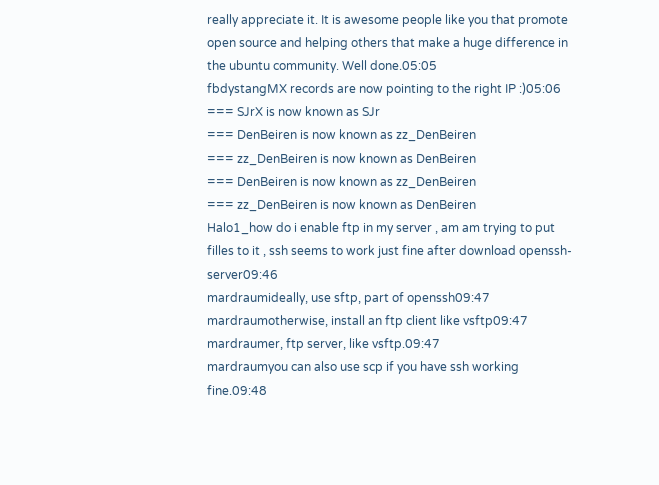really appreciate it. It is awesome people like you that promote open source and helping others that make a huge difference in the ubuntu community. Well done.05:05
fbdystangMX records are now pointing to the right IP :)05:06
=== SJrX is now known as SJr
=== DenBeiren is now known as zz_DenBeiren
=== zz_DenBeiren is now known as DenBeiren
=== DenBeiren is now known as zz_DenBeiren
=== zz_DenBeiren is now known as DenBeiren
Halo1_how do i enable ftp in my server , am am trying to put filles to it , ssh seems to work just fine after download openssh-server09:46
mardraumideally, use sftp, part of openssh09:47
mardraumotherwise, install an ftp client like vsftp09:47
mardraumer, ftp server, like vsftp.09:47
mardraumyou can also use scp if you have ssh working fine.09:48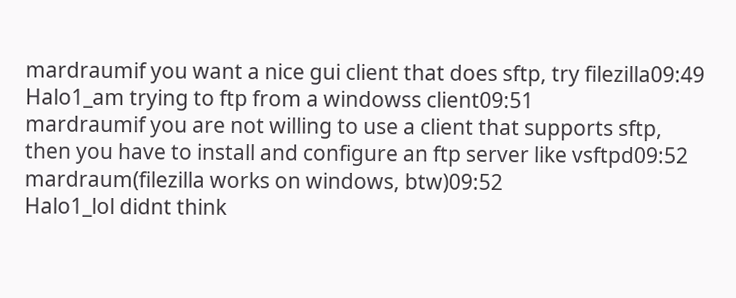mardraumif you want a nice gui client that does sftp, try filezilla09:49
Halo1_am trying to ftp from a windowss client09:51
mardraumif you are not willing to use a client that supports sftp, then you have to install and configure an ftp server like vsftpd09:52
mardraum(filezilla works on windows, btw)09:52
Halo1_lol didnt think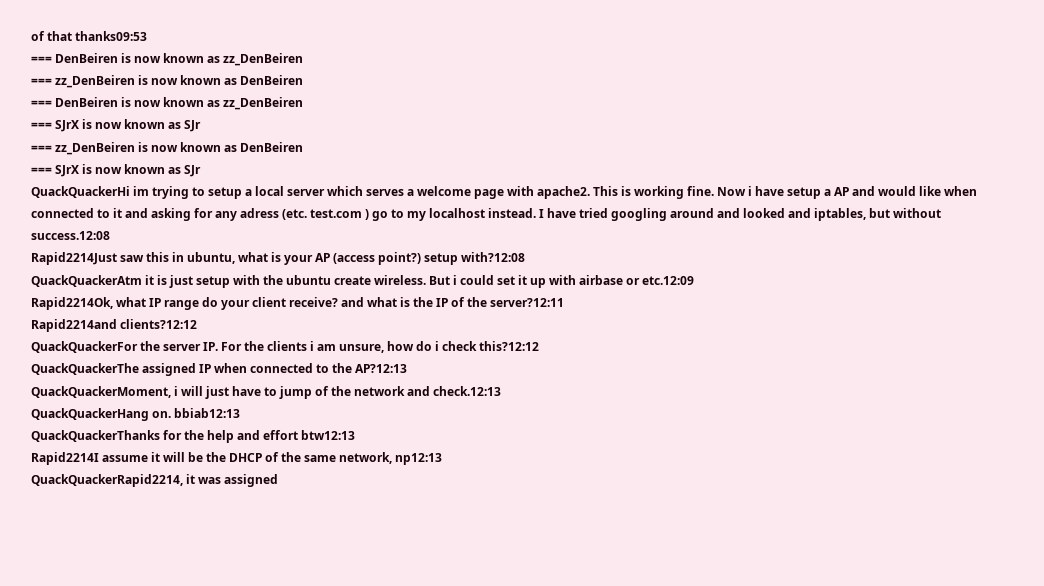of that thanks09:53
=== DenBeiren is now known as zz_DenBeiren
=== zz_DenBeiren is now known as DenBeiren
=== DenBeiren is now known as zz_DenBeiren
=== SJrX is now known as SJr
=== zz_DenBeiren is now known as DenBeiren
=== SJrX is now known as SJr
QuackQuackerHi im trying to setup a local server which serves a welcome page with apache2. This is working fine. Now i have setup a AP and would like when connected to it and asking for any adress (etc. test.com ) go to my localhost instead. I have tried googling around and looked and iptables, but without success.12:08
Rapid2214Just saw this in ubuntu, what is your AP (access point?) setup with?12:08
QuackQuackerAtm it is just setup with the ubuntu create wireless. But i could set it up with airbase or etc.12:09
Rapid2214Ok, what IP range do your client receive? and what is the IP of the server?12:11
Rapid2214and clients?12:12
QuackQuackerFor the server IP. For the clients i am unsure, how do i check this?12:12
QuackQuackerThe assigned IP when connected to the AP?12:13
QuackQuackerMoment, i will just have to jump of the network and check.12:13
QuackQuackerHang on. bbiab12:13
QuackQuackerThanks for the help and effort btw12:13
Rapid2214I assume it will be the DHCP of the same network, np12:13
QuackQuackerRapid2214, it was assigned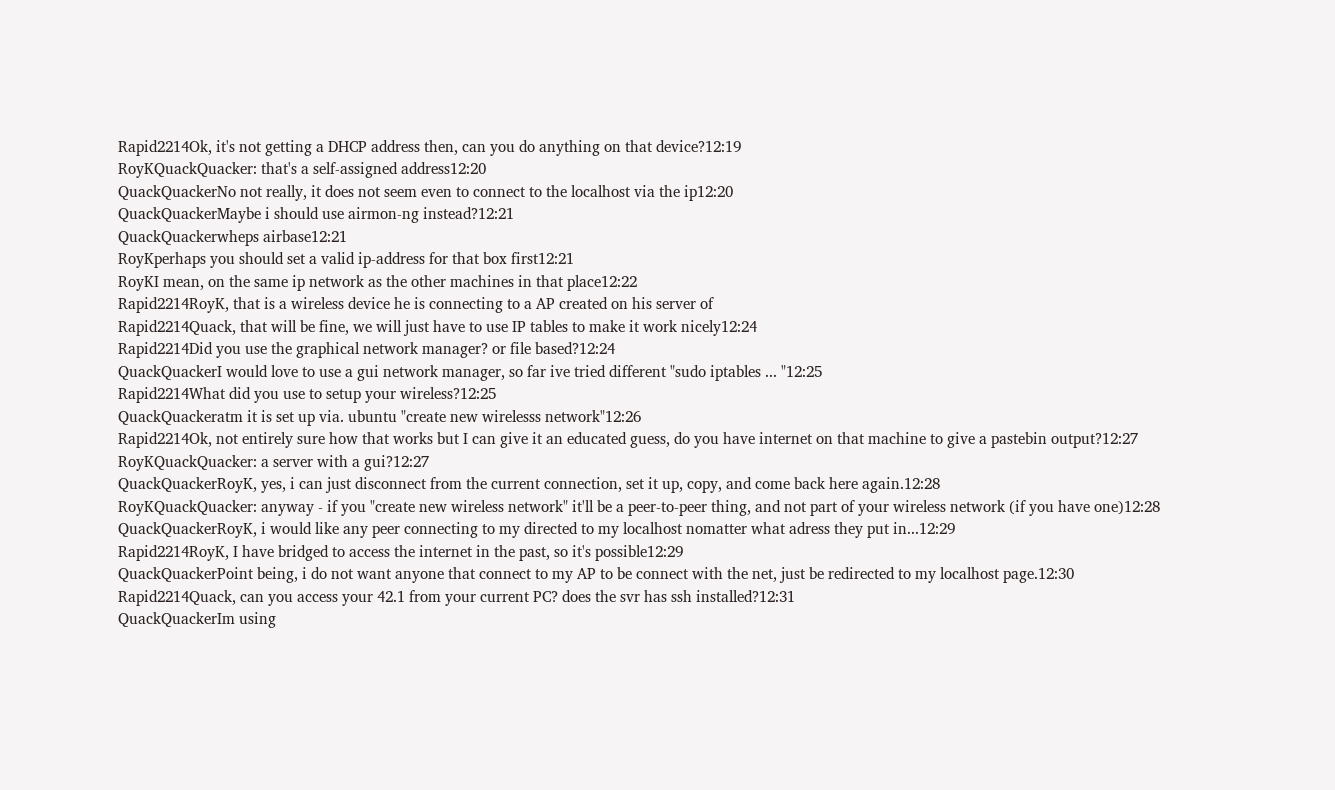Rapid2214Ok, it's not getting a DHCP address then, can you do anything on that device?12:19
RoyKQuackQuacker: that's a self-assigned address12:20
QuackQuackerNo not really, it does not seem even to connect to the localhost via the ip12:20
QuackQuackerMaybe i should use airmon-ng instead?12:21
QuackQuackerwheps airbase12:21
RoyKperhaps you should set a valid ip-address for that box first12:21
RoyKI mean, on the same ip network as the other machines in that place12:22
Rapid2214RoyK, that is a wireless device he is connecting to a AP created on his server of
Rapid2214Quack, that will be fine, we will just have to use IP tables to make it work nicely12:24
Rapid2214Did you use the graphical network manager? or file based?12:24
QuackQuackerI would love to use a gui network manager, so far ive tried different "sudo iptables ... "12:25
Rapid2214What did you use to setup your wireless?12:25
QuackQuackeratm it is set up via. ubuntu "create new wirelesss network"12:26
Rapid2214Ok, not entirely sure how that works but I can give it an educated guess, do you have internet on that machine to give a pastebin output?12:27
RoyKQuackQuacker: a server with a gui?12:27
QuackQuackerRoyK, yes, i can just disconnect from the current connection, set it up, copy, and come back here again.12:28
RoyKQuackQuacker: anyway - if you "create new wireless network" it'll be a peer-to-peer thing, and not part of your wireless network (if you have one)12:28
QuackQuackerRoyK, i would like any peer connecting to my directed to my localhost nomatter what adress they put in...12:29
Rapid2214RoyK, I have bridged to access the internet in the past, so it's possible12:29
QuackQuackerPoint being, i do not want anyone that connect to my AP to be connect with the net, just be redirected to my localhost page.12:30
Rapid2214Quack, can you access your 42.1 from your current PC? does the svr has ssh installed?12:31
QuackQuackerIm using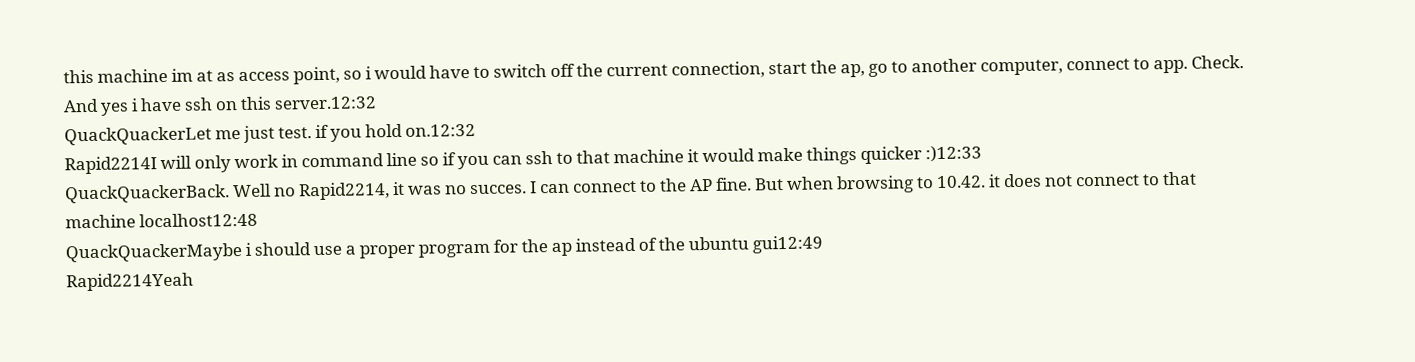this machine im at as access point, so i would have to switch off the current connection, start the ap, go to another computer, connect to app. Check. And yes i have ssh on this server.12:32
QuackQuackerLet me just test. if you hold on.12:32
Rapid2214I will only work in command line so if you can ssh to that machine it would make things quicker :)12:33
QuackQuackerBack. Well no Rapid2214, it was no succes. I can connect to the AP fine. But when browsing to 10.42. it does not connect to that machine localhost12:48
QuackQuackerMaybe i should use a proper program for the ap instead of the ubuntu gui12:49
Rapid2214Yeah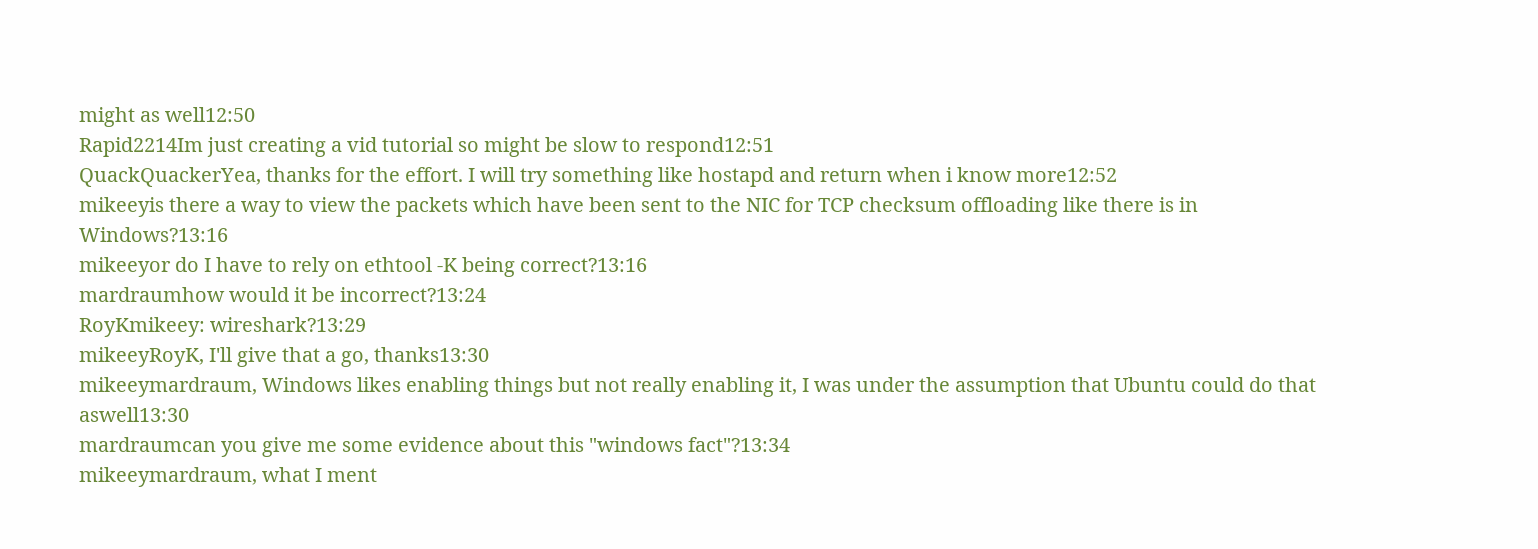might as well12:50
Rapid2214Im just creating a vid tutorial so might be slow to respond12:51
QuackQuackerYea, thanks for the effort. I will try something like hostapd and return when i know more12:52
mikeeyis there a way to view the packets which have been sent to the NIC for TCP checksum offloading like there is in Windows?13:16
mikeeyor do I have to rely on ethtool -K being correct?13:16
mardraumhow would it be incorrect?13:24
RoyKmikeey: wireshark?13:29
mikeeyRoyK, I'll give that a go, thanks13:30
mikeeymardraum, Windows likes enabling things but not really enabling it, I was under the assumption that Ubuntu could do that aswell13:30
mardraumcan you give me some evidence about this "windows fact"?13:34
mikeeymardraum, what I ment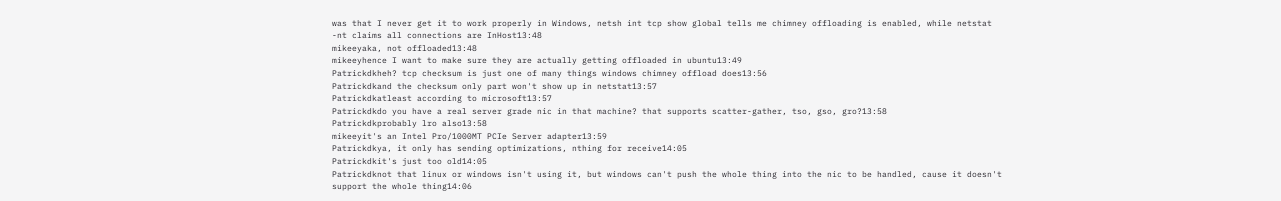was that I never get it to work properly in Windows, netsh int tcp show global tells me chimney offloading is enabled, while netstat -nt claims all connections are InHost13:48
mikeeyaka, not offloaded13:48
mikeeyhence I want to make sure they are actually getting offloaded in ubuntu13:49
Patrickdkheh? tcp checksum is just one of many things windows chimney offload does13:56
Patrickdkand the checksum only part won't show up in netstat13:57
Patrickdkatleast according to microsoft13:57
Patrickdkdo you have a real server grade nic in that machine? that supports scatter-gather, tso, gso, gro?13:58
Patrickdkprobably lro also13:58
mikeeyit's an Intel Pro/1000MT PCIe Server adapter13:59
Patrickdkya, it only has sending optimizations, nthing for receive14:05
Patrickdkit's just too old14:05
Patrickdknot that linux or windows isn't using it, but windows can't push the whole thing into the nic to be handled, cause it doesn't support the whole thing14:06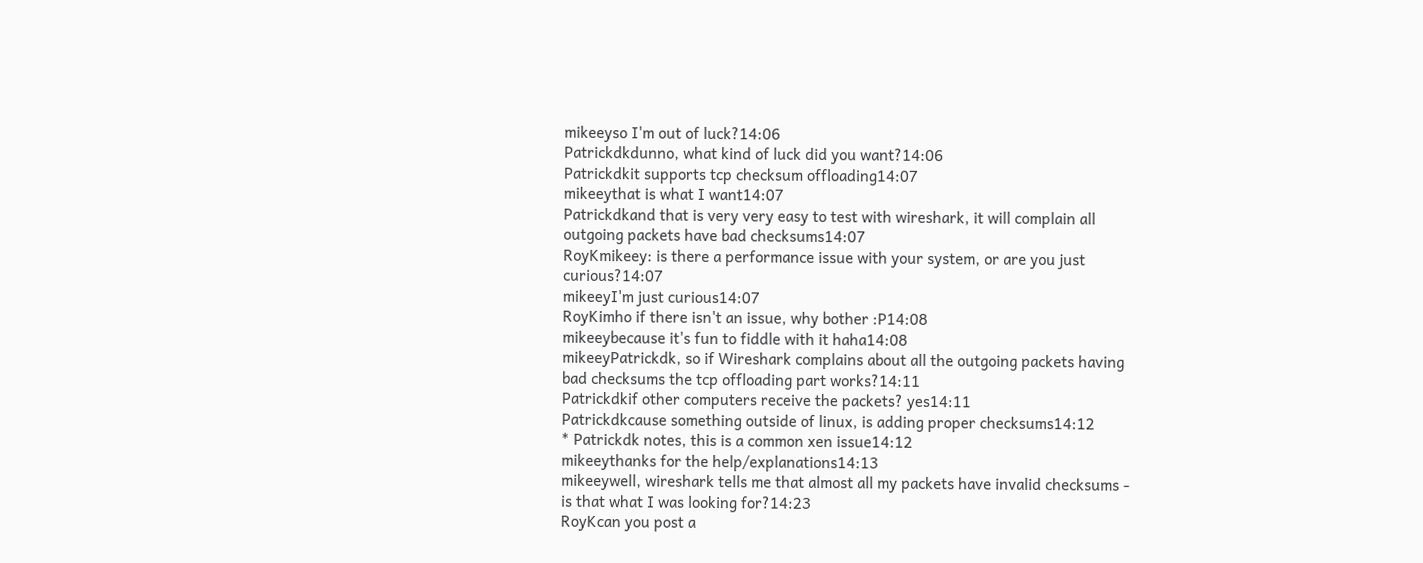mikeeyso I'm out of luck?14:06
Patrickdkdunno, what kind of luck did you want?14:06
Patrickdkit supports tcp checksum offloading14:07
mikeeythat is what I want14:07
Patrickdkand that is very very easy to test with wireshark, it will complain all outgoing packets have bad checksums14:07
RoyKmikeey: is there a performance issue with your system, or are you just curious?14:07
mikeeyI'm just curious14:07
RoyKimho if there isn't an issue, why bother :P14:08
mikeeybecause it's fun to fiddle with it haha14:08
mikeeyPatrickdk, so if Wireshark complains about all the outgoing packets having bad checksums the tcp offloading part works?14:11
Patrickdkif other computers receive the packets? yes14:11
Patrickdkcause something outside of linux, is adding proper checksums14:12
* Patrickdk notes, this is a common xen issue14:12
mikeeythanks for the help/explanations14:13
mikeeywell, wireshark tells me that almost all my packets have invalid checksums - is that what I was looking for?14:23
RoyKcan you post a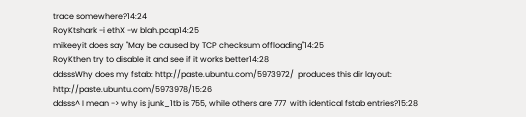trace somewhere?14:24
RoyKtshark -i ethX -w blah.pcap14:25
mikeeyit does say "May be caused by TCP checksum offloading"14:25
RoyKthen try to disable it and see if it works better14:28
ddsssWhy does my fstab: http://paste.ubuntu.com/5973972/  produces this dir layout:  http://paste.ubuntu.com/5973978/15:26
ddsss^ I mean -> why is junk_1tb is 755, while others are 777  with identical fstab entries?15:28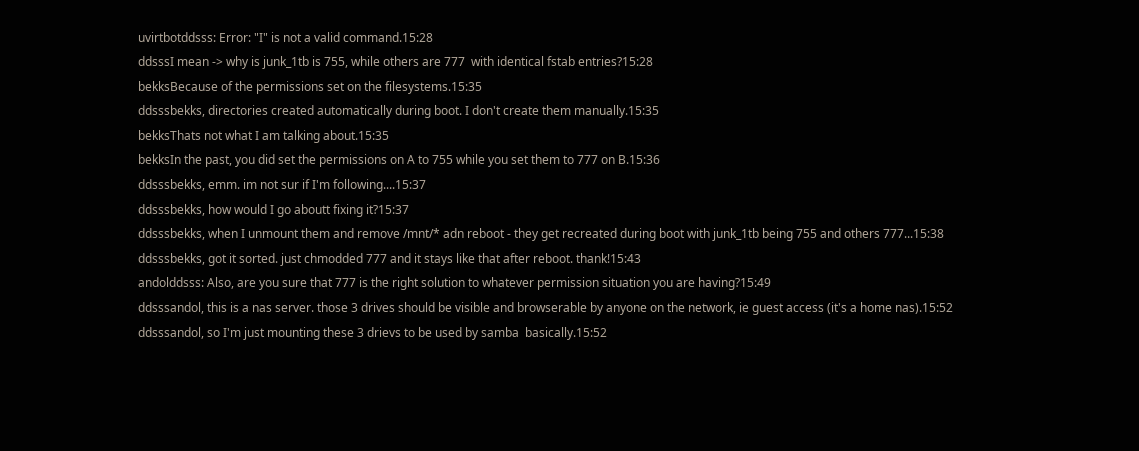uvirtbotddsss: Error: "I" is not a valid command.15:28
ddsssI mean -> why is junk_1tb is 755, while others are 777  with identical fstab entries?15:28
bekksBecause of the permissions set on the filesystems.15:35
ddsssbekks, directories created automatically during boot. I don't create them manually.15:35
bekksThats not what I am talking about.15:35
bekksIn the past, you did set the permissions on A to 755 while you set them to 777 on B.15:36
ddsssbekks, emm. im not sur if I'm following....15:37
ddsssbekks, how would I go aboutt fixing it?15:37
ddsssbekks, when I unmount them and remove /mnt/* adn reboot - they get recreated during boot with junk_1tb being 755 and others 777...15:38
ddsssbekks, got it sorted. just chmodded 777 and it stays like that after reboot. thank!15:43
andolddsss: Also, are you sure that 777 is the right solution to whatever permission situation you are having?15:49
ddsssandol, this is a nas server. those 3 drives should be visible and browserable by anyone on the network, ie guest access (it's a home nas).15:52
ddsssandol, so I'm just mounting these 3 drievs to be used by samba  basically.15:52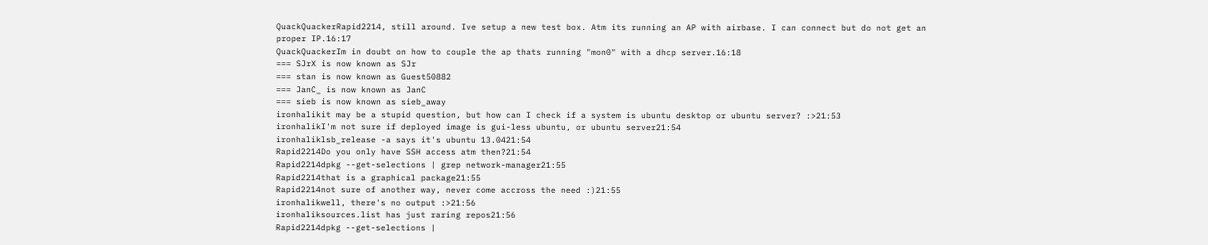QuackQuackerRapid2214, still around. Ive setup a new test box. Atm its running an AP with airbase. I can connect but do not get an proper IP.16:17
QuackQuackerIm in doubt on how to couple the ap thats running "mon0" with a dhcp server.16:18
=== SJrX is now known as SJr
=== stan is now known as Guest50882
=== JanC_ is now known as JanC
=== sieb is now known as sieb_away
ironhalikit may be a stupid question, but how can I check if a system is ubuntu desktop or ubuntu server? :>21:53
ironhalikI'm not sure if deployed image is gui-less ubuntu, or ubuntu server21:54
ironhaliklsb_release -a says it's ubuntu 13.0421:54
Rapid2214Do you only have SSH access atm then?21:54
Rapid2214dpkg --get-selections | grep network-manager21:55
Rapid2214that is a graphical package21:55
Rapid2214not sure of another way, never come accross the need :)21:55
ironhalikwell, there's no output :>21:56
ironhaliksources.list has just raring repos21:56
Rapid2214dpkg --get-selections |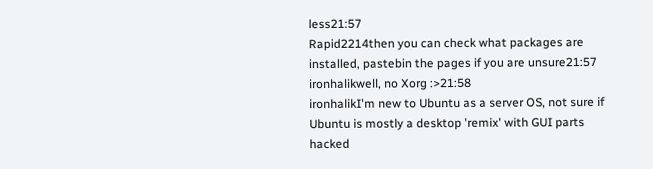less21:57
Rapid2214then you can check what packages are installed, pastebin the pages if you are unsure21:57
ironhalikwell, no Xorg :>21:58
ironhalikI'm new to Ubuntu as a server OS, not sure if Ubuntu is mostly a desktop 'remix' with GUI parts hacked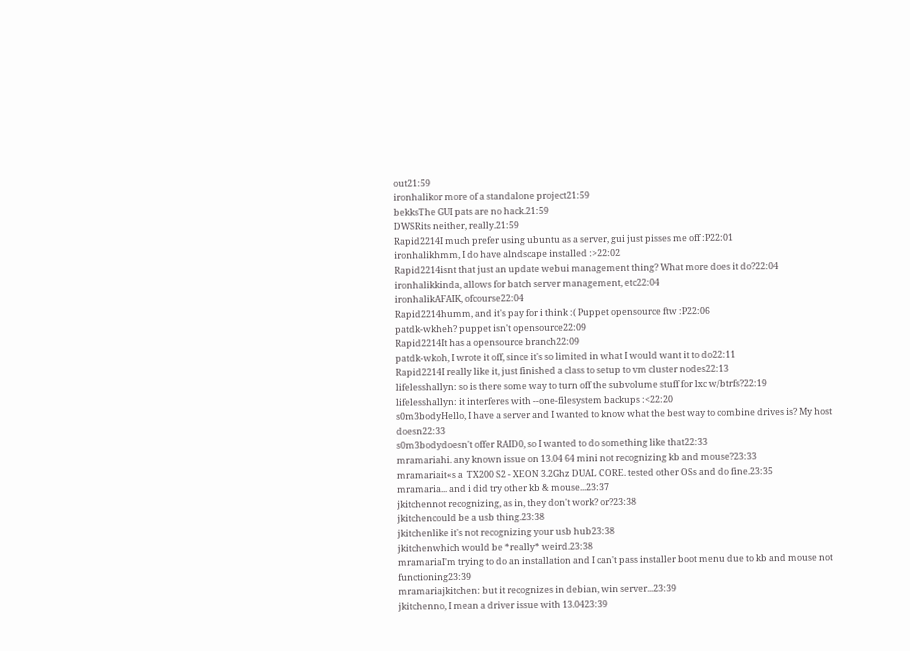out21:59
ironhalikor more of a standalone project21:59
bekksThe GUI pats are no hack.21:59
DWSRits neither, really.21:59
Rapid2214I much prefer using ubuntu as a server, gui just pisses me off :P22:01
ironhalikhmm, I do have alndscape installed :>22:02
Rapid2214isnt that just an update webui management thing? What more does it do?22:04
ironhalikkinda, allows for batch server management, etc22:04
ironhalikAFAIK, ofcourse22:04
Rapid2214humm, and it's pay for i think :( Puppet opensource ftw :P22:06
patdk-wkheh? puppet isn't opensource22:09
Rapid2214It has a opensource branch22:09
patdk-wkoh, I wrote it off, since it's so limited in what I would want it to do22:11
Rapid2214I really like it, just finished a class to setup to vm cluster nodes22:13
lifelesshallyn: so is there some way to turn off the subvolume stuff for lxc w/btrfs?22:19
lifelesshallyn: it interferes with --one-filesystem backups :<22:20
s0m3bodyHello, I have a server and I wanted to know what the best way to combine drives is? My host doesn22:33
s0m3bodydoesn't offer RAID0, so I wanted to do something like that22:33
mramariahi. any known issue on 13.04 64 mini not recognizing kb and mouse?23:33
mramariait«s a  TX200 S2 - XEON 3.2Ghz DUAL CORE. tested other OSs and do fine.23:35
mramaria... and i did try other kb & mouse...23:37
jkitchennot recognizing, as in, they don't work? or?23:38
jkitchencould be a usb thing.23:38
jkitchenlike it's not recognizing your usb hub23:38
jkitchenwhich would be *really* weird.23:38
mramariaI'm trying to do an installation and I can't pass installer boot menu due to kb and mouse not functioning23:39
mramariajkitchen: but it recognizes in debian, win server...23:39
jkitchenno, I mean a driver issue with 13.0423:39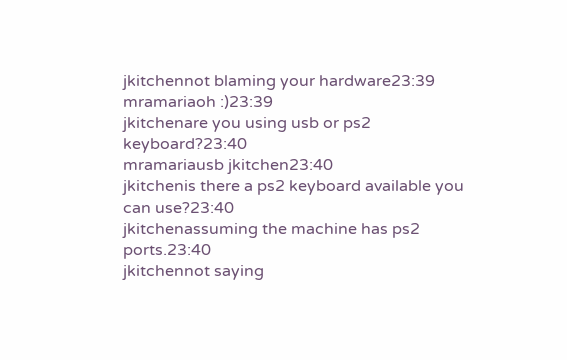jkitchennot blaming your hardware23:39
mramariaoh :)23:39
jkitchenare you using usb or ps2 keyboard?23:40
mramariausb jkitchen23:40
jkitchenis there a ps2 keyboard available you can use?23:40
jkitchenassuming the machine has ps2 ports.23:40
jkitchennot saying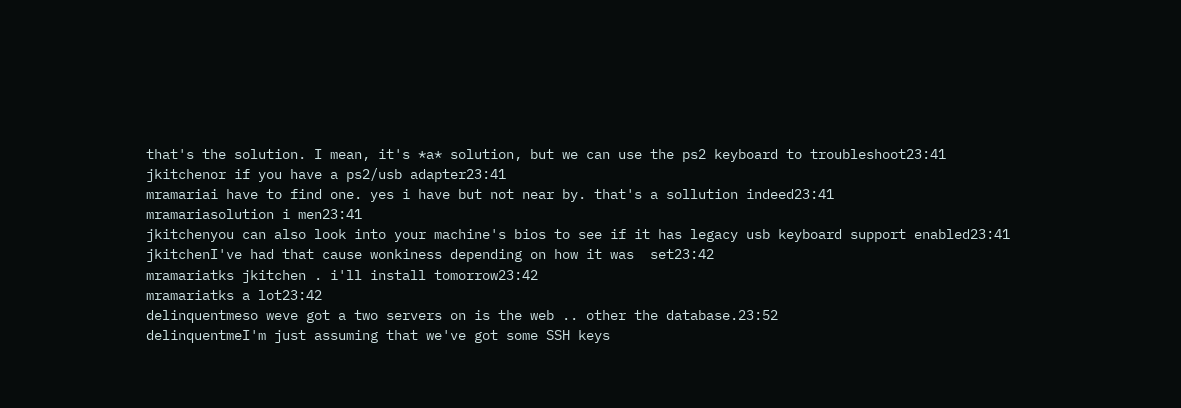that's the solution. I mean, it's *a* solution, but we can use the ps2 keyboard to troubleshoot23:41
jkitchenor if you have a ps2/usb adapter23:41
mramariai have to find one. yes i have but not near by. that's a sollution indeed23:41
mramariasolution i men23:41
jkitchenyou can also look into your machine's bios to see if it has legacy usb keyboard support enabled23:41
jkitchenI've had that cause wonkiness depending on how it was  set23:42
mramariatks jkitchen . i'll install tomorrow23:42
mramariatks a lot23:42
delinquentmeso weve got a two servers on is the web .. other the database.23:52
delinquentmeI'm just assuming that we've got some SSH keys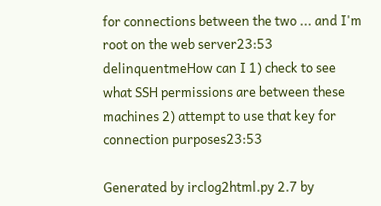for connections between the two ... and I'm root on the web server23:53
delinquentmeHow can I 1) check to see what SSH permissions are between these machines 2) attempt to use that key for connection purposes23:53

Generated by irclog2html.py 2.7 by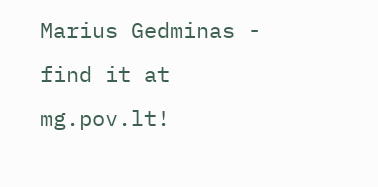Marius Gedminas - find it at mg.pov.lt!